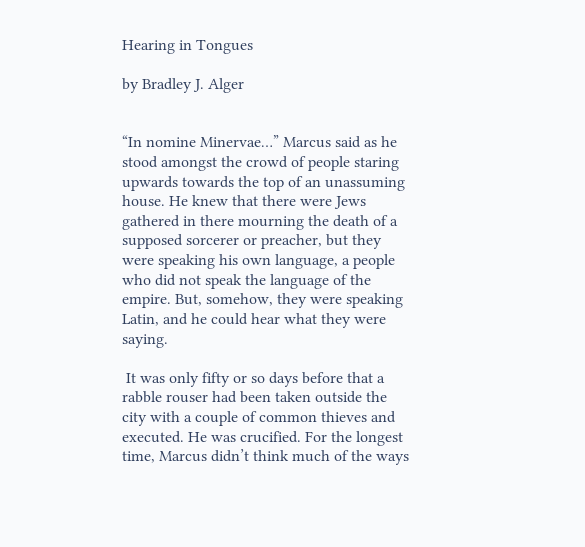Hearing in Tongues

by Bradley J. Alger


“In nomine Minervae…” Marcus said as he stood amongst the crowd of people staring upwards towards the top of an unassuming house. He knew that there were Jews gathered in there mourning the death of a supposed sorcerer or preacher, but they were speaking his own language, a people who did not speak the language of the empire. But, somehow, they were speaking Latin, and he could hear what they were saying.

 It was only fifty or so days before that a rabble rouser had been taken outside the city with a couple of common thieves and executed. He was crucified. For the longest time, Marcus didn’t think much of the ways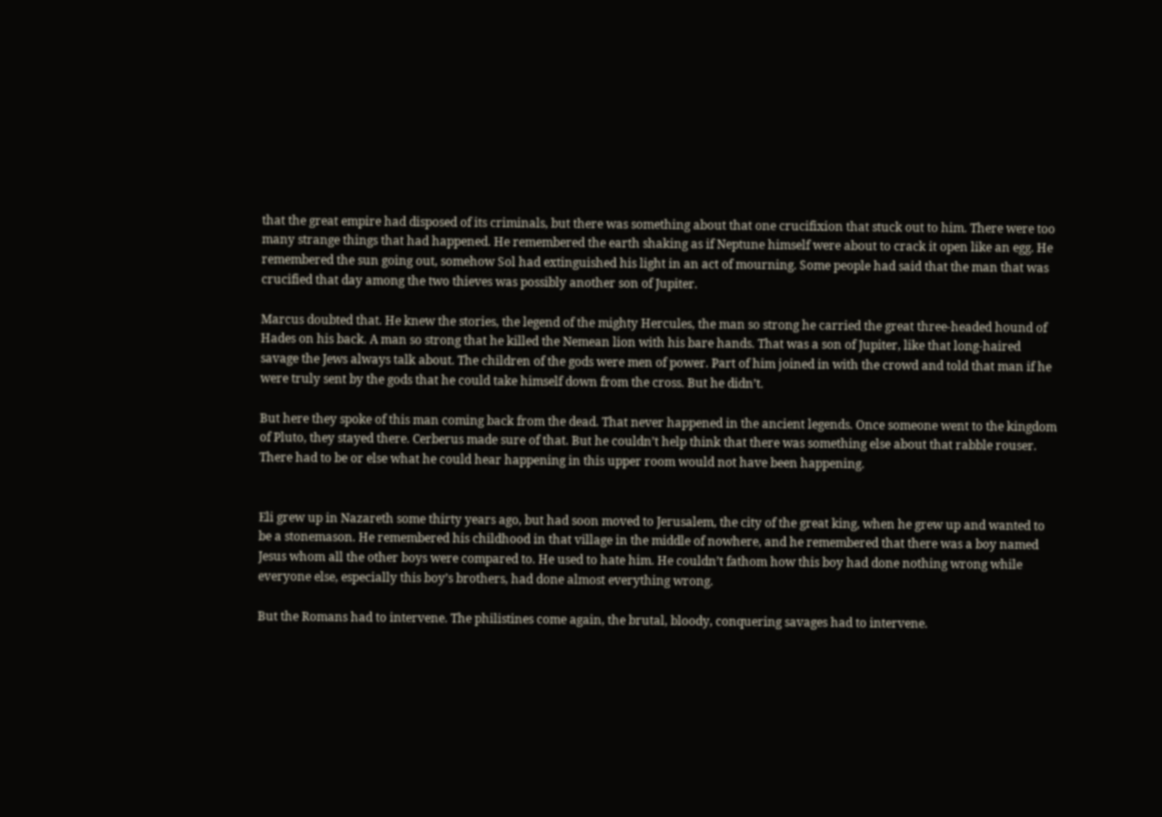that the great empire had disposed of its criminals, but there was something about that one crucifixion that stuck out to him. There were too many strange things that had happened. He remembered the earth shaking as if Neptune himself were about to crack it open like an egg. He remembered the sun going out, somehow Sol had extinguished his light in an act of mourning. Some people had said that the man that was crucified that day among the two thieves was possibly another son of Jupiter.

Marcus doubted that. He knew the stories, the legend of the mighty Hercules, the man so strong he carried the great three-headed hound of Hades on his back. A man so strong that he killed the Nemean lion with his bare hands. That was a son of Jupiter, like that long-haired savage the Jews always talk about. The children of the gods were men of power. Part of him joined in with the crowd and told that man if he were truly sent by the gods that he could take himself down from the cross. But he didn’t.

But here they spoke of this man coming back from the dead. That never happened in the ancient legends. Once someone went to the kingdom of Pluto, they stayed there. Cerberus made sure of that. But he couldn’t help think that there was something else about that rabble rouser. There had to be or else what he could hear happening in this upper room would not have been happening.


Eli grew up in Nazareth some thirty years ago, but had soon moved to Jerusalem, the city of the great king, when he grew up and wanted to be a stonemason. He remembered his childhood in that village in the middle of nowhere, and he remembered that there was a boy named Jesus whom all the other boys were compared to. He used to hate him. He couldn’t fathom how this boy had done nothing wrong while everyone else, especially this boy’s brothers, had done almost everything wrong.

But the Romans had to intervene. The philistines come again, the brutal, bloody, conquering savages had to intervene.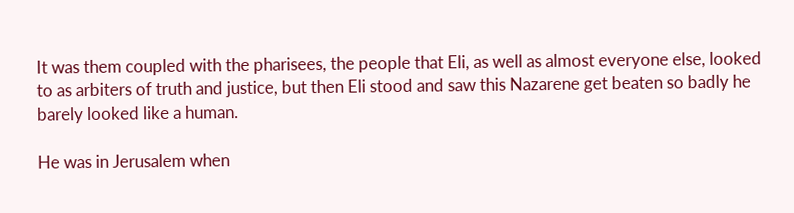It was them coupled with the pharisees, the people that Eli, as well as almost everyone else, looked to as arbiters of truth and justice, but then Eli stood and saw this Nazarene get beaten so badly he barely looked like a human.

He was in Jerusalem when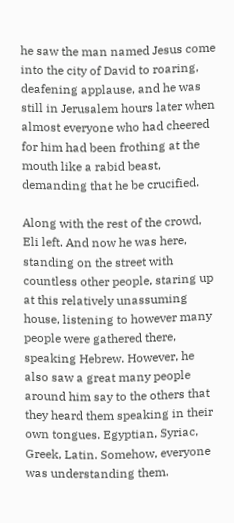he saw the man named Jesus come into the city of David to roaring, deafening applause, and he was still in Jerusalem hours later when almost everyone who had cheered for him had been frothing at the mouth like a rabid beast, demanding that he be crucified.

Along with the rest of the crowd, Eli left. And now he was here, standing on the street with countless other people, staring up at this relatively unassuming house, listening to however many people were gathered there, speaking Hebrew. However, he also saw a great many people around him say to the others that they heard them speaking in their own tongues. Egyptian, Syriac, Greek, Latin. Somehow, everyone was understanding them.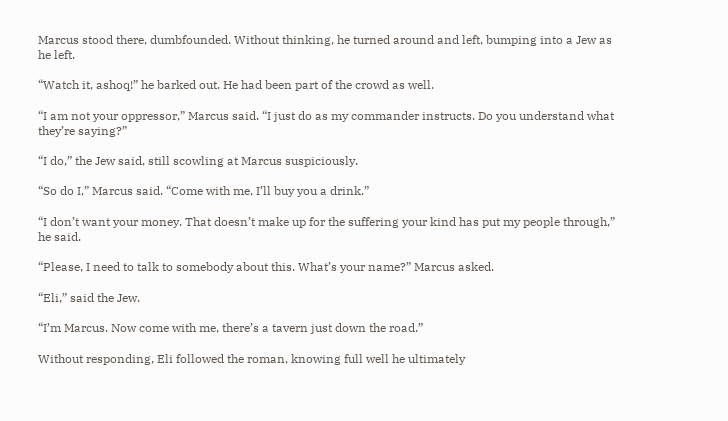Marcus stood there, dumbfounded. Without thinking, he turned around and left, bumping into a Jew as he left.

“Watch it, ashoq!” he barked out. He had been part of the crowd as well.

“I am not your oppressor,” Marcus said. “I just do as my commander instructs. Do you understand what they’re saying?”

“I do,” the Jew said, still scowling at Marcus suspiciously.

“So do I,” Marcus said. “Come with me, I’ll buy you a drink.”

“I don’t want your money. That doesn’t make up for the suffering your kind has put my people through,” he said.

“Please, I need to talk to somebody about this. What’s your name?” Marcus asked.

“Eli,” said the Jew.

“I’m Marcus. Now come with me, there’s a tavern just down the road.”

Without responding, Eli followed the roman, knowing full well he ultimately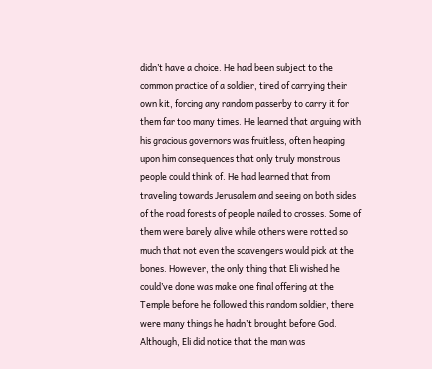didn’t have a choice. He had been subject to the common practice of a soldier, tired of carrying their own kit, forcing any random passerby to carry it for them far too many times. He learned that arguing with his gracious governors was fruitless, often heaping upon him consequences that only truly monstrous people could think of. He had learned that from traveling towards Jerusalem and seeing on both sides of the road forests of people nailed to crosses. Some of them were barely alive while others were rotted so much that not even the scavengers would pick at the bones. However, the only thing that Eli wished he could’ve done was make one final offering at the Temple before he followed this random soldier, there were many things he hadn’t brought before God. Although, Eli did notice that the man was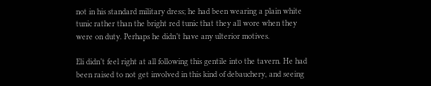not in his standard military dress; he had been wearing a plain white tunic rather than the bright red tunic that they all wore when they were on duty. Perhaps he didn’t have any ulterior motives.

Eli didn’t feel right at all following this gentile into the tavern. He had been raised to not get involved in this kind of debauchery, and seeing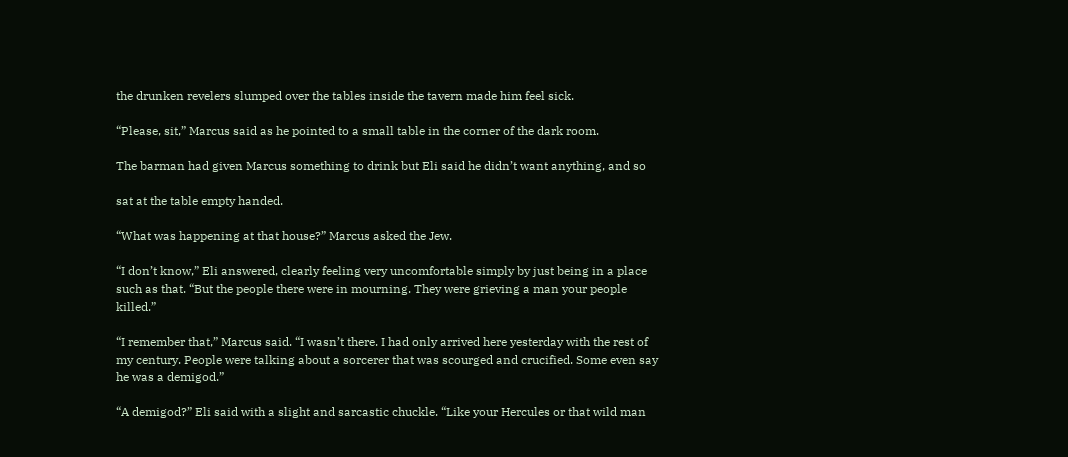the drunken revelers slumped over the tables inside the tavern made him feel sick.

“Please, sit,” Marcus said as he pointed to a small table in the corner of the dark room.

The barman had given Marcus something to drink but Eli said he didn’t want anything, and so

sat at the table empty handed.

“What was happening at that house?” Marcus asked the Jew.

“I don’t know,” Eli answered, clearly feeling very uncomfortable simply by just being in a place such as that. “But the people there were in mourning. They were grieving a man your people killed.”

“I remember that,” Marcus said. “I wasn’t there. I had only arrived here yesterday with the rest of my century. People were talking about a sorcerer that was scourged and crucified. Some even say he was a demigod.”

“A demigod?” Eli said with a slight and sarcastic chuckle. “Like your Hercules or that wild man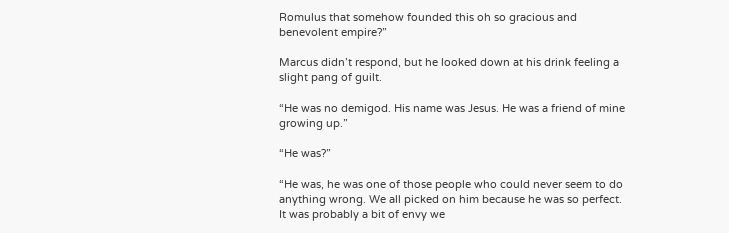Romulus that somehow founded this oh so gracious and benevolent empire?”

Marcus didn’t respond, but he looked down at his drink feeling a slight pang of guilt.

“He was no demigod. His name was Jesus. He was a friend of mine growing up.”

“He was?”

“He was, he was one of those people who could never seem to do anything wrong. We all picked on him because he was so perfect. It was probably a bit of envy we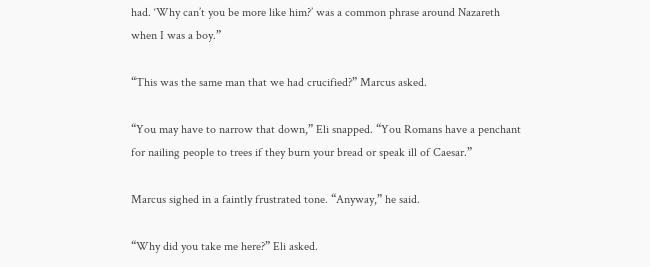had. ‘Why can’t you be more like him?’ was a common phrase around Nazareth when I was a boy.”

“This was the same man that we had crucified?” Marcus asked.

“You may have to narrow that down,” Eli snapped. “You Romans have a penchant for nailing people to trees if they burn your bread or speak ill of Caesar.”

Marcus sighed in a faintly frustrated tone. “Anyway,” he said.

“Why did you take me here?” Eli asked.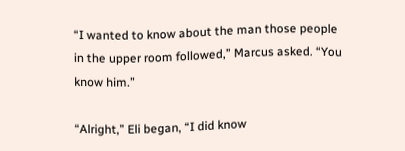“I wanted to know about the man those people in the upper room followed,” Marcus asked. “You know him.”

“Alright,” Eli began, “I did know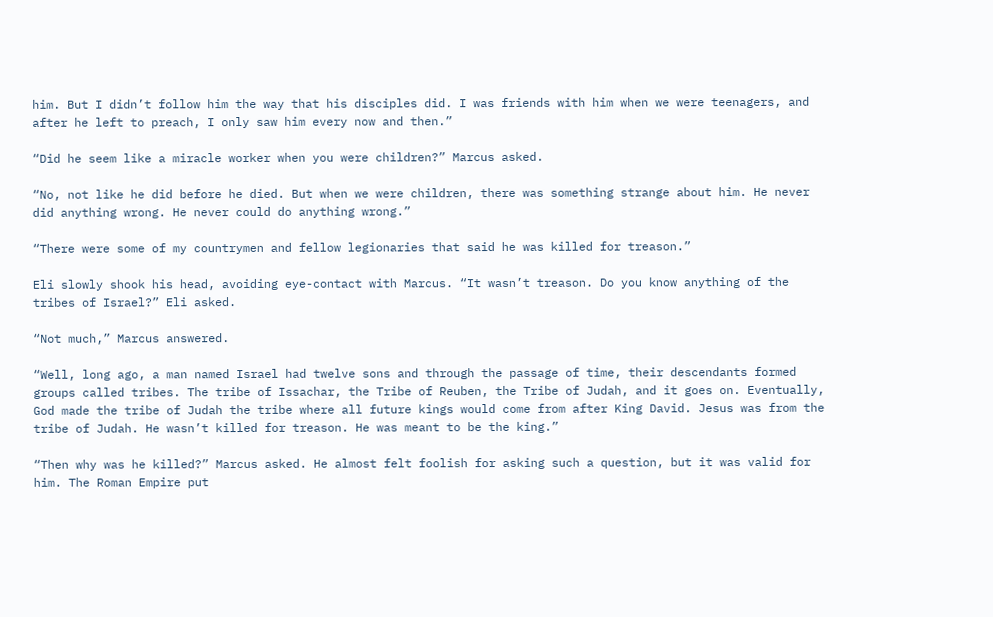him. But I didn’t follow him the way that his disciples did. I was friends with him when we were teenagers, and after he left to preach, I only saw him every now and then.”

“Did he seem like a miracle worker when you were children?” Marcus asked.

“No, not like he did before he died. But when we were children, there was something strange about him. He never did anything wrong. He never could do anything wrong.”

“There were some of my countrymen and fellow legionaries that said he was killed for treason.”

Eli slowly shook his head, avoiding eye-contact with Marcus. “It wasn’t treason. Do you know anything of the tribes of Israel?” Eli asked.

“Not much,” Marcus answered.

“Well, long ago, a man named Israel had twelve sons and through the passage of time, their descendants formed groups called tribes. The tribe of Issachar, the Tribe of Reuben, the Tribe of Judah, and it goes on. Eventually, God made the tribe of Judah the tribe where all future kings would come from after King David. Jesus was from the tribe of Judah. He wasn’t killed for treason. He was meant to be the king.”

“Then why was he killed?” Marcus asked. He almost felt foolish for asking such a question, but it was valid for him. The Roman Empire put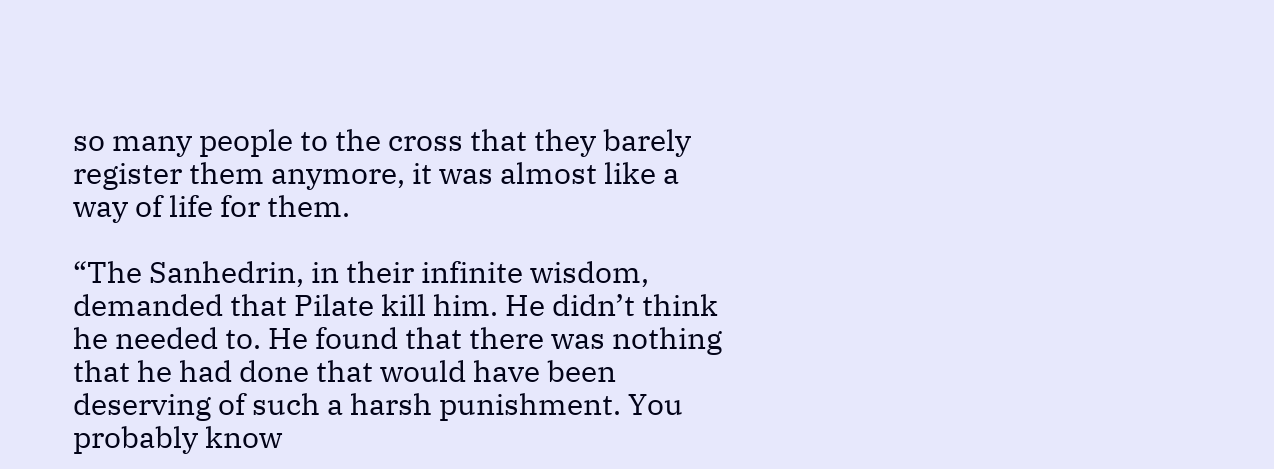so many people to the cross that they barely register them anymore, it was almost like a way of life for them.

“The Sanhedrin, in their infinite wisdom, demanded that Pilate kill him. He didn’t think he needed to. He found that there was nothing that he had done that would have been deserving of such a harsh punishment. You probably know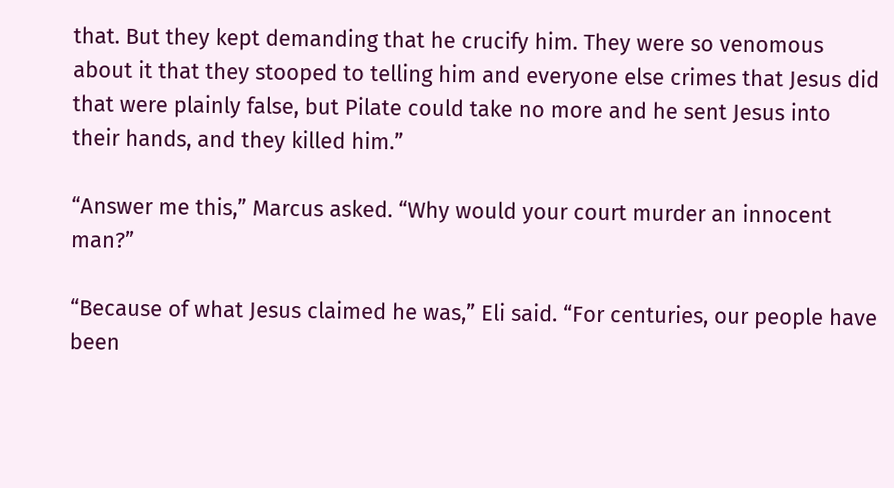that. But they kept demanding that he crucify him. They were so venomous about it that they stooped to telling him and everyone else crimes that Jesus did that were plainly false, but Pilate could take no more and he sent Jesus into their hands, and they killed him.”

“Answer me this,” Marcus asked. “Why would your court murder an innocent man?”

“Because of what Jesus claimed he was,” Eli said. “For centuries, our people have been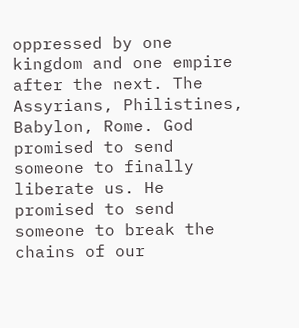oppressed by one kingdom and one empire after the next. The Assyrians, Philistines, Babylon, Rome. God promised to send someone to finally liberate us. He promised to send someone to break the chains of our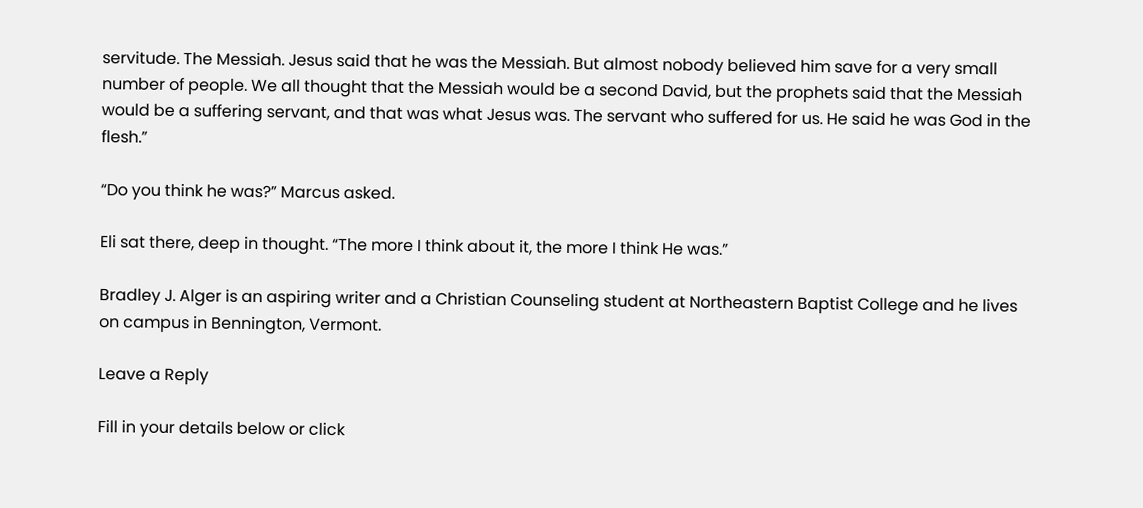servitude. The Messiah. Jesus said that he was the Messiah. But almost nobody believed him save for a very small number of people. We all thought that the Messiah would be a second David, but the prophets said that the Messiah would be a suffering servant, and that was what Jesus was. The servant who suffered for us. He said he was God in the flesh.”

“Do you think he was?” Marcus asked.

Eli sat there, deep in thought. “The more I think about it, the more I think He was.”

Bradley J. Alger is an aspiring writer and a Christian Counseling student at Northeastern Baptist College and he lives on campus in Bennington, Vermont.

Leave a Reply

Fill in your details below or click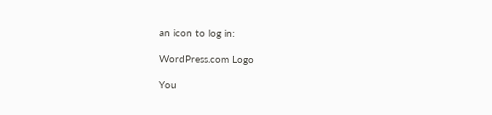an icon to log in:

WordPress.com Logo

You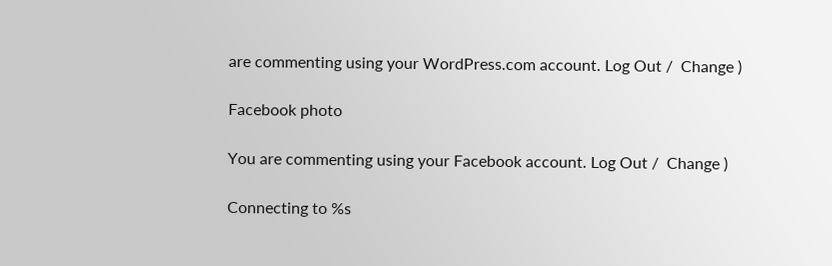are commenting using your WordPress.com account. Log Out /  Change )

Facebook photo

You are commenting using your Facebook account. Log Out /  Change )

Connecting to %s